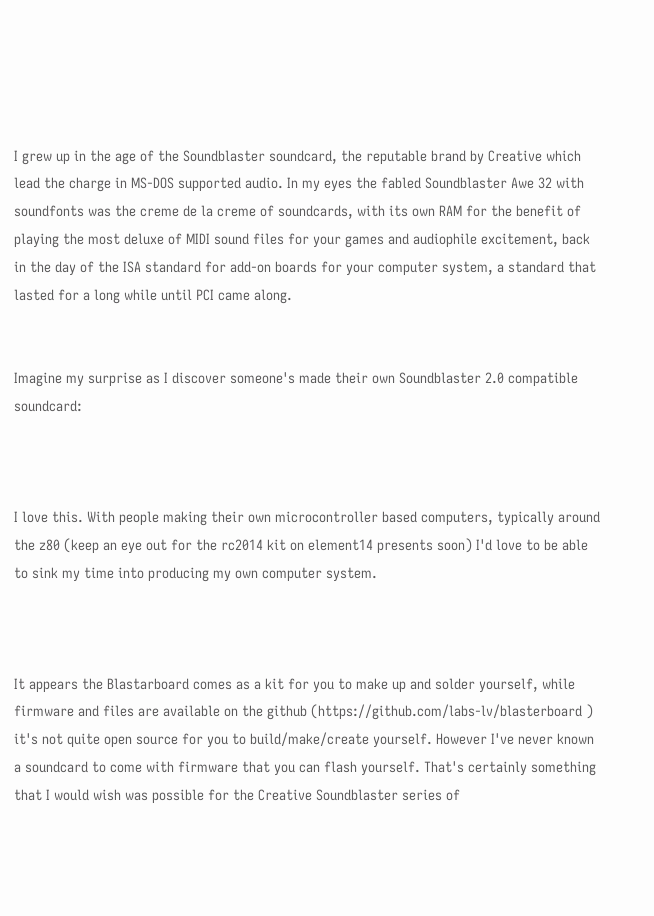I grew up in the age of the Soundblaster soundcard, the reputable brand by Creative which lead the charge in MS-DOS supported audio. In my eyes the fabled Soundblaster Awe 32 with soundfonts was the creme de la creme of soundcards, with its own RAM for the benefit of playing the most deluxe of MIDI sound files for your games and audiophile excitement, back in the day of the ISA standard for add-on boards for your computer system, a standard that lasted for a long while until PCI came along.


Imagine my surprise as I discover someone's made their own Soundblaster 2.0 compatible soundcard:



I love this. With people making their own microcontroller based computers, typically around the z80 (keep an eye out for the rc2014 kit on element14 presents soon) I'd love to be able to sink my time into producing my own computer system.



It appears the Blastarboard comes as a kit for you to make up and solder yourself, while firmware and files are available on the github (https://github.com/labs-lv/blasterboard ) it's not quite open source for you to build/make/create yourself. However I've never known a soundcard to come with firmware that you can flash yourself. That's certainly something that I would wish was possible for the Creative Soundblaster series of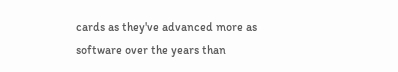cards as they've advanced more as software over the years than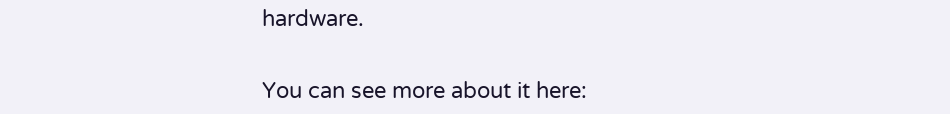hardware.


You can see more about it here: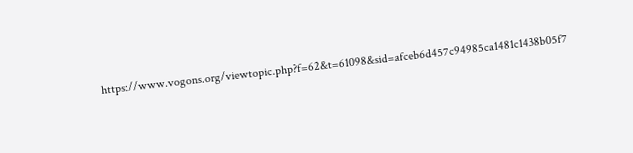https://www.vogons.org/viewtopic.php?f=62&t=61098&sid=afceb6d457c94985ca1481c1438b05f7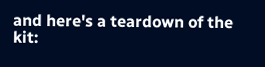and here's a teardown of the kit: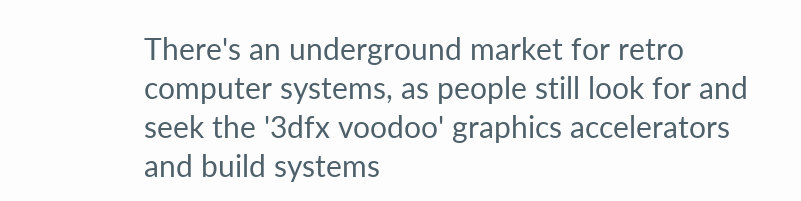There's an underground market for retro computer systems, as people still look for and seek the '3dfx voodoo' graphics accelerators and build systems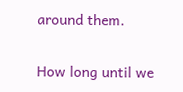around them.


How long until we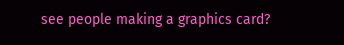see people making a graphics card?